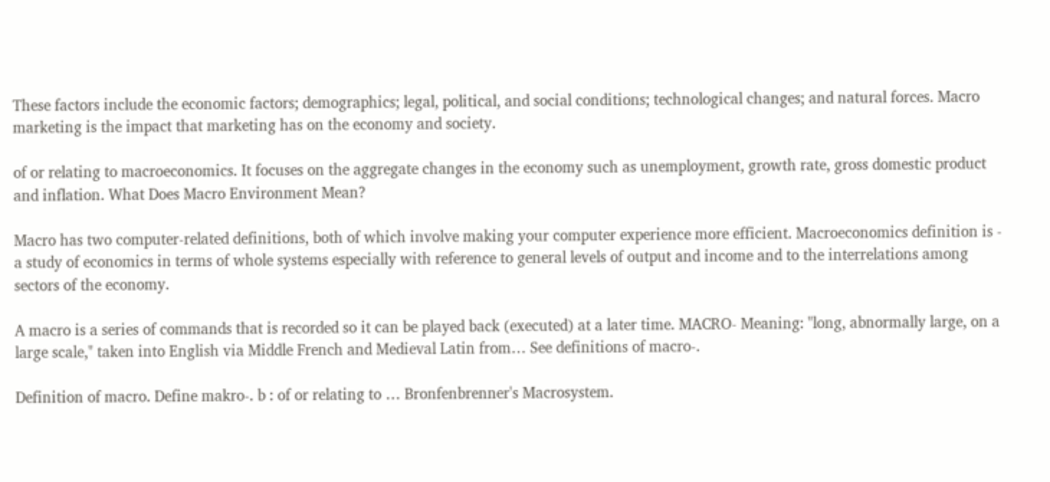These factors include the economic factors; demographics; legal, political, and social conditions; technological changes; and natural forces. Macro marketing is the impact that marketing has on the economy and society.

of or relating to macroeconomics. It focuses on the aggregate changes in the economy such as unemployment, growth rate, gross domestic product and inflation. What Does Macro Environment Mean?

Macro has two computer-related definitions, both of which involve making your computer experience more efficient. Macroeconomics definition is - a study of economics in terms of whole systems especially with reference to general levels of output and income and to the interrelations among sectors of the economy.

A macro is a series of commands that is recorded so it can be played back (executed) at a later time. MACRO- Meaning: "long, abnormally large, on a large scale," taken into English via Middle French and Medieval Latin from… See definitions of macro-.

Definition of macro. Define makro-. b : of or relating to … Bronfenbrenner's Macrosystem.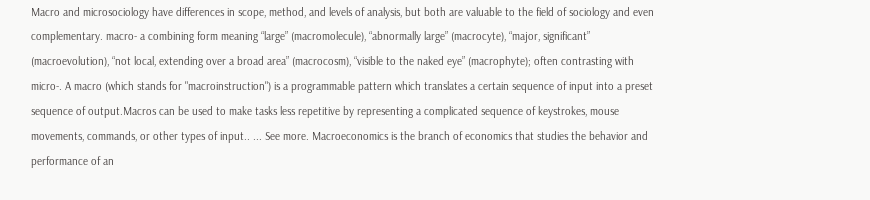Macro and microsociology have differences in scope, method, and levels of analysis, but both are valuable to the field of sociology and even complementary. macro- a combining form meaning “large” (macromolecule), “abnormally large” (macrocyte), “major, significant” (macroevolution), “not local, extending over a broad area” (macrocosm), “visible to the naked eye” (macrophyte); often contrasting with micro-. A macro (which stands for "macroinstruction") is a programmable pattern which translates a certain sequence of input into a preset sequence of output.Macros can be used to make tasks less repetitive by representing a complicated sequence of keystrokes, mouse movements, commands, or other types of input.. ... See more. Macroeconomics is the branch of economics that studies the behavior and performance of an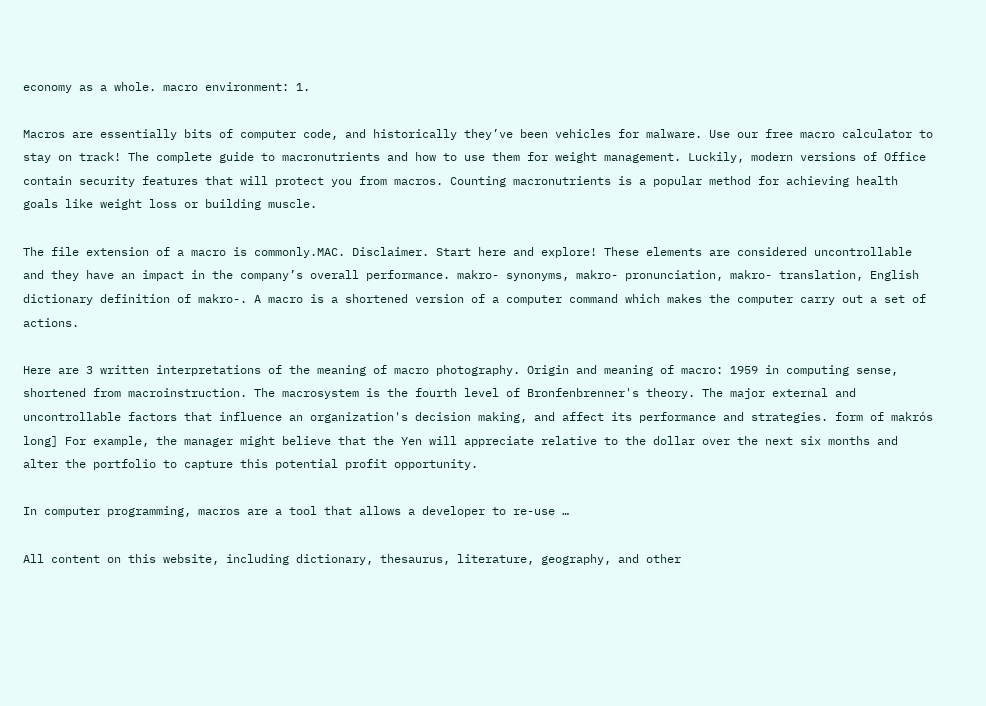economy as a whole. macro environment: 1.

Macros are essentially bits of computer code, and historically they’ve been vehicles for malware. Use our free macro calculator to stay on track! The complete guide to macronutrients and how to use them for weight management. Luckily, modern versions of Office contain security features that will protect you from macros. Counting macronutrients is a popular method for achieving health goals like weight loss or building muscle.

The file extension of a macro is commonly.MAC. Disclaimer. Start here and explore! These elements are considered uncontrollable and they have an impact in the company’s overall performance. makro- synonyms, makro- pronunciation, makro- translation, English dictionary definition of makro-. A macro is a shortened version of a computer command which makes the computer carry out a set of actions.

Here are 3 written interpretations of the meaning of macro photography. Origin and meaning of macro: 1959 in computing sense, shortened from macroinstruction. The macrosystem is the fourth level of Bronfenbrenner's theory. The major external and uncontrollable factors that influence an organization's decision making, and affect its performance and strategies. form of makrós long] For example, the manager might believe that the Yen will appreciate relative to the dollar over the next six months and alter the portfolio to capture this potential profit opportunity.

In computer programming, macros are a tool that allows a developer to re-use …

All content on this website, including dictionary, thesaurus, literature, geography, and other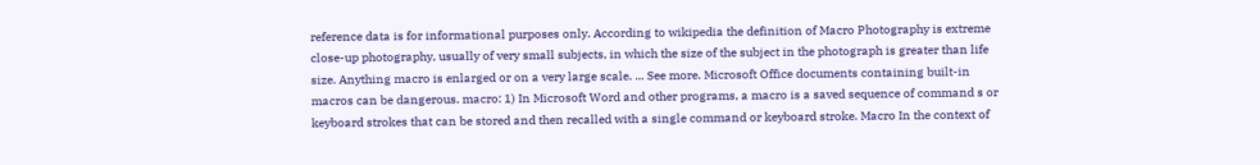reference data is for informational purposes only. According to wikipedia the definition of Macro Photography is extreme close-up photography, usually of very small subjects, in which the size of the subject in the photograph is greater than life size. Anything macro is enlarged or on a very large scale. ... See more. Microsoft Office documents containing built-in macros can be dangerous. macro: 1) In Microsoft Word and other programs, a macro is a saved sequence of command s or keyboard strokes that can be stored and then recalled with a single command or keyboard stroke. Macro In the context of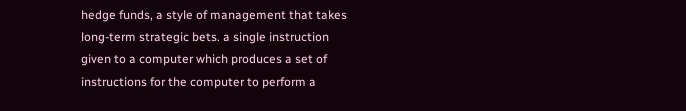hedge funds, a style of management that takes long-term strategic bets. a single instruction given to a computer which produces a set of instructions for the computer to perform a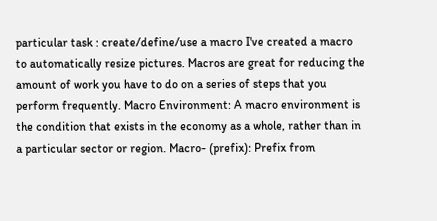particular task : create/define/use a macro I've created a macro to automatically resize pictures. Macros are great for reducing the amount of work you have to do on a series of steps that you perform frequently. Macro Environment: A macro environment is the condition that exists in the economy as a whole, rather than in a particular sector or region. Macro- (prefix): Prefix from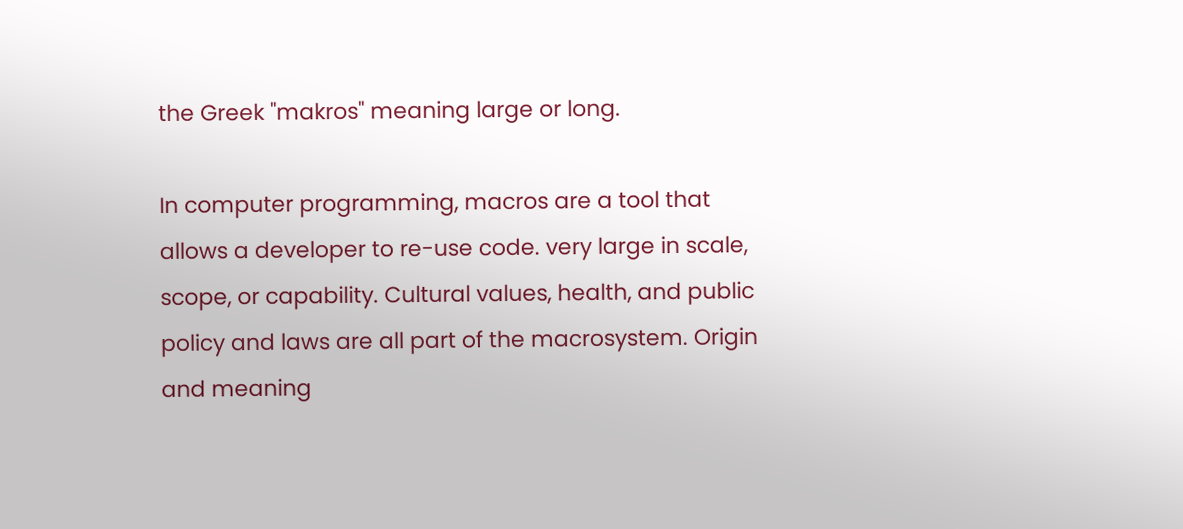the Greek "makros" meaning large or long.

In computer programming, macros are a tool that allows a developer to re-use code. very large in scale, scope, or capability. Cultural values, health, and public policy and laws are all part of the macrosystem. Origin and meaning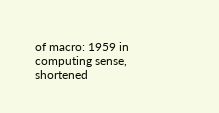of macro: 1959 in computing sense, shortened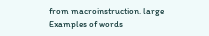from macroinstruction. large Examples of words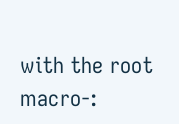with the root macro-: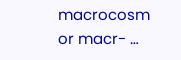macrocosm or macr- …